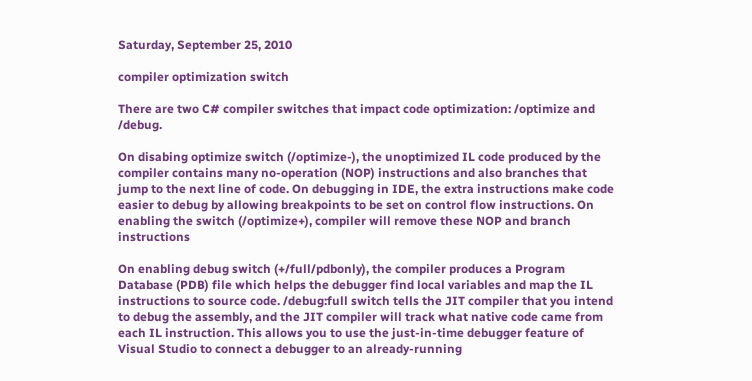Saturday, September 25, 2010

compiler optimization switch

There are two C# compiler switches that impact code optimization: /optimize and /debug.

On disabing optimize switch (/optimize-), the unoptimized IL code produced by the compiler contains many no-operation (NOP) instructions and also branches that jump to the next line of code. On debugging in IDE, the extra instructions make code easier to debug by allowing breakpoints to be set on control flow instructions. On enabling the switch (/optimize+), compiler will remove these NOP and branch instructions

On enabling debug switch (+/full/pdbonly), the compiler produces a Program Database (PDB) file which helps the debugger find local variables and map the IL instructions to source code. /debug:full switch tells the JIT compiler that you intend to debug the assembly, and the JIT compiler will track what native code came from each IL instruction. This allows you to use the just-in-time debugger feature of Visual Studio to connect a debugger to an already-running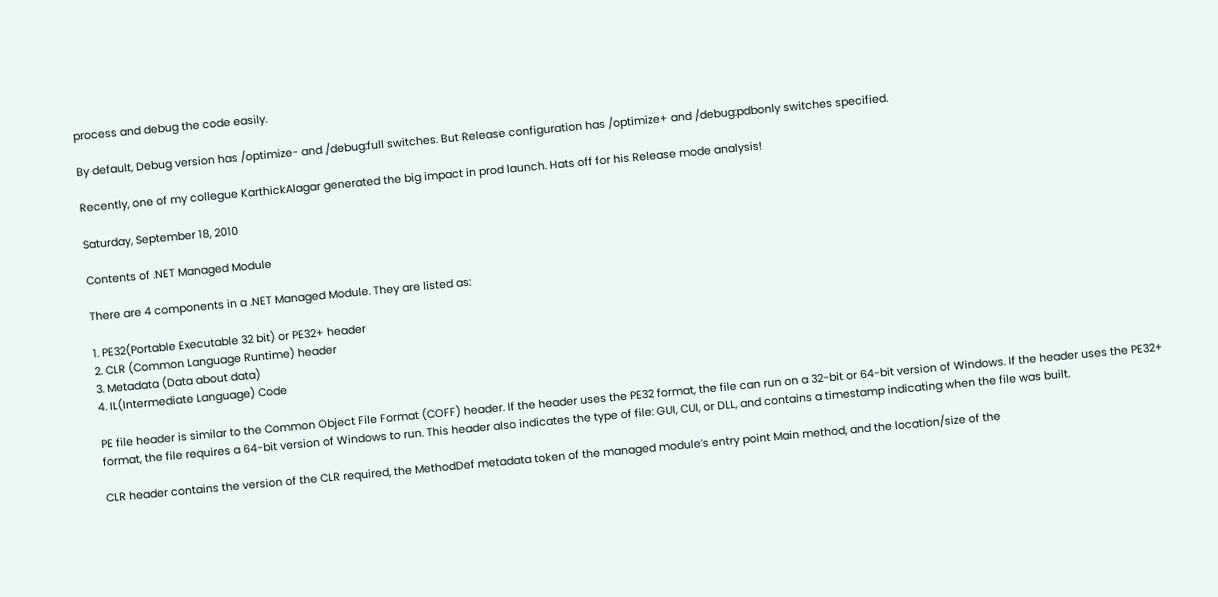process and debug the code easily.

By default, Debug version has /optimize- and /debug:full switches. But Release configuration has /optimize+ and /debug:pdbonly switches specified.

Recently, one of my collegue KarthickAlagar generated the big impact in prod launch. Hats off for his Release mode analysis!

Saturday, September 18, 2010

Contents of .NET Managed Module

There are 4 components in a .NET Managed Module. They are listed as:

1. PE32(Portable Executable 32 bit) or PE32+ header
2. CLR (Common Language Runtime) header
3. Metadata (Data about data)
4. IL(Intermediate Language) Code

PE file header is similar to the Common Object File Format (COFF) header. If the header uses the PE32 format, the file can run on a 32-bit or 64-bit version of Windows. If the header uses the PE32+ format, the file requires a 64-bit version of Windows to run. This header also indicates the type of file: GUI, CUI, or DLL, and contains a timestamp indicating when the file was built.

CLR header contains the version of the CLR required, the MethodDef metadata token of the managed module’s entry point Main method, and the location/size of the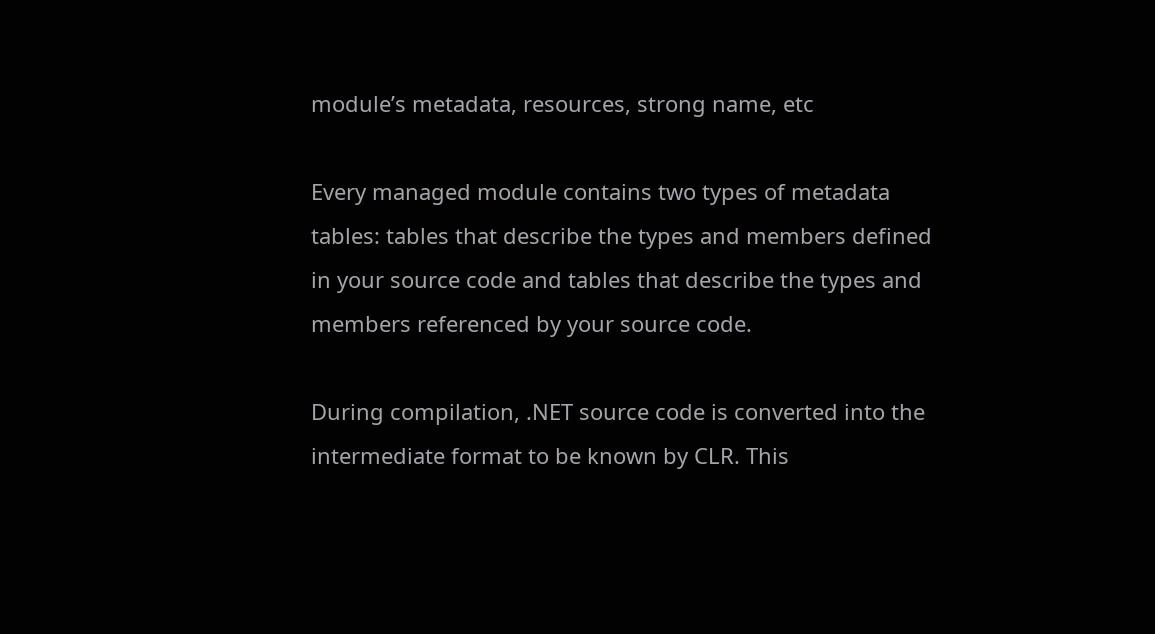module’s metadata, resources, strong name, etc

Every managed module contains two types of metadata tables: tables that describe the types and members defined in your source code and tables that describe the types and members referenced by your source code.

During compilation, .NET source code is converted into the intermediate format to be known by CLR. This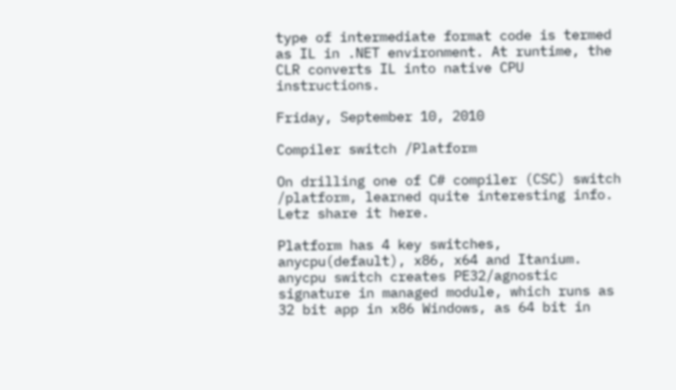type of intermediate format code is termed as IL in .NET environment. At runtime, the CLR converts IL into native CPU instructions.

Friday, September 10, 2010

Compiler switch /Platform

On drilling one of C# compiler (CSC) switch /platform, learned quite interesting info. Letz share it here.

Platform has 4 key switches, anycpu(default), x86, x64 and Itanium. anycpu switch creates PE32/agnostic signature in managed module, which runs as 32 bit app in x86 Windows, as 64 bit in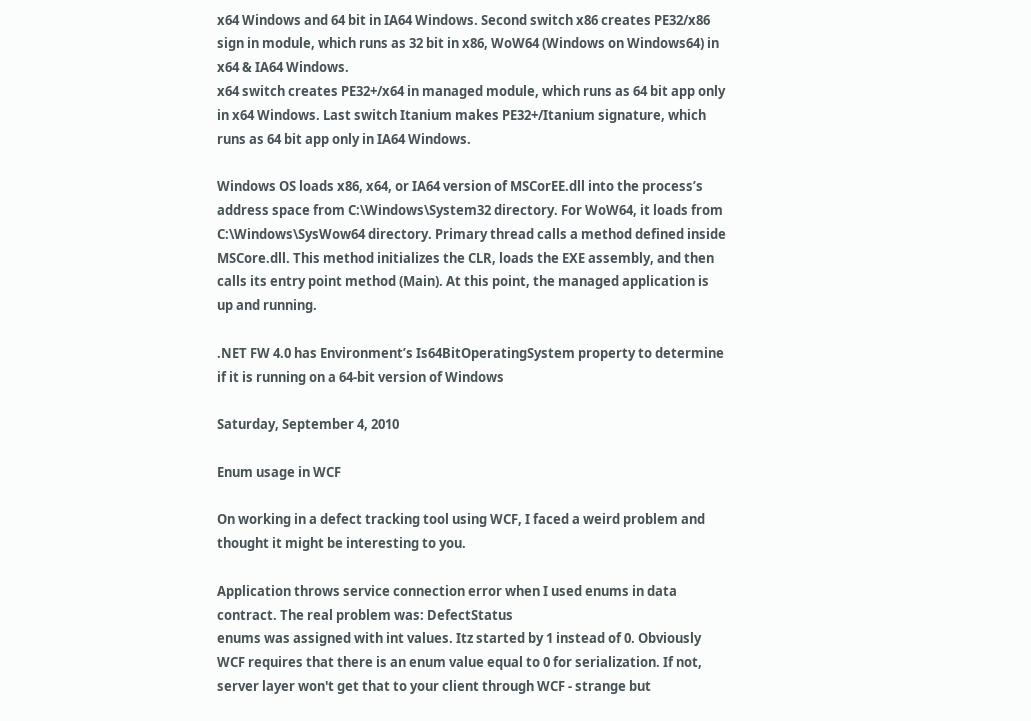x64 Windows and 64 bit in IA64 Windows. Second switch x86 creates PE32/x86 sign in module, which runs as 32 bit in x86, WoW64 (Windows on Windows64) in x64 & IA64 Windows.
x64 switch creates PE32+/x64 in managed module, which runs as 64 bit app only in x64 Windows. Last switch Itanium makes PE32+/Itanium signature, which runs as 64 bit app only in IA64 Windows.

Windows OS loads x86, x64, or IA64 version of MSCorEE.dll into the process’s address space from C:\Windows\System32 directory. For WoW64, it loads from C:\Windows\SysWow64 directory. Primary thread calls a method defined inside MSCore.dll. This method initializes the CLR, loads the EXE assembly, and then calls its entry point method (Main). At this point, the managed application is up and running.

.NET FW 4.0 has Environment’s Is64BitOperatingSystem property to determine if it is running on a 64-bit version of Windows

Saturday, September 4, 2010

Enum usage in WCF

On working in a defect tracking tool using WCF, I faced a weird problem and thought it might be interesting to you.

Application throws service connection error when I used enums in data contract. The real problem was: DefectStatus
enums was assigned with int values. Itz started by 1 instead of 0. Obviously WCF requires that there is an enum value equal to 0 for serialization. If not, server layer won't get that to your client through WCF - strange but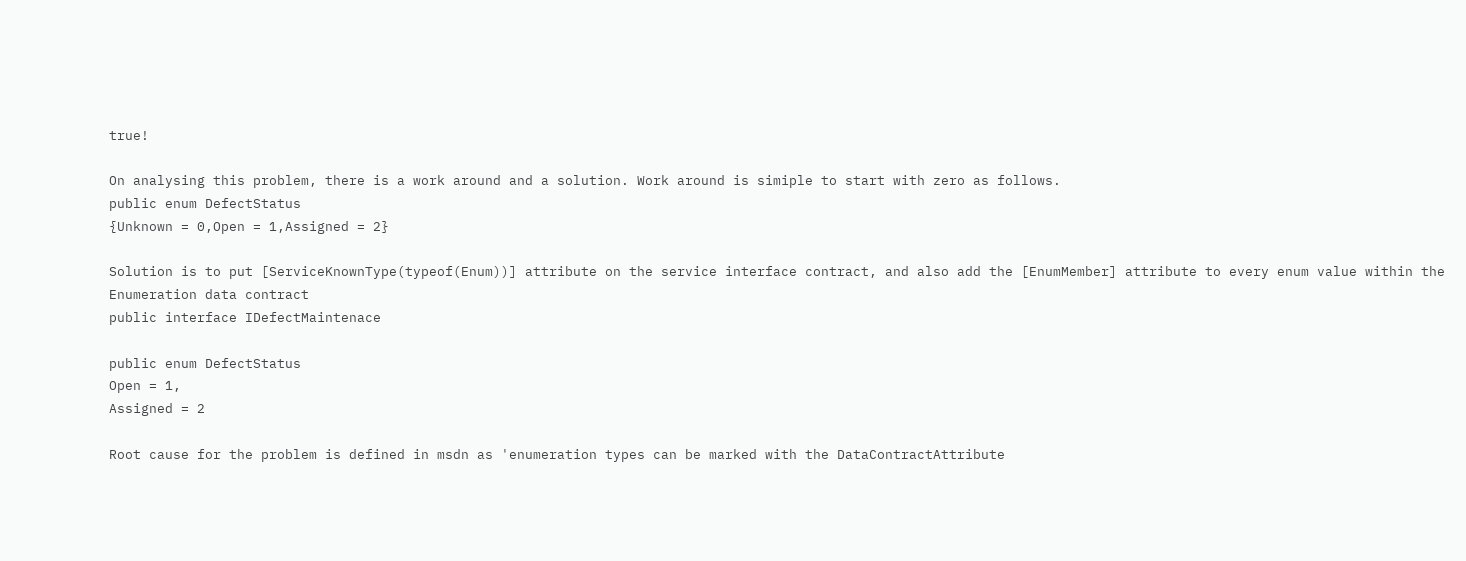true!

On analysing this problem, there is a work around and a solution. Work around is simiple to start with zero as follows.
public enum DefectStatus
{Unknown = 0,Open = 1,Assigned = 2}

Solution is to put [ServiceKnownType(typeof(Enum))] attribute on the service interface contract, and also add the [EnumMember] attribute to every enum value within the Enumeration data contract
public interface IDefectMaintenace

public enum DefectStatus
Open = 1,
Assigned = 2

Root cause for the problem is defined in msdn as 'enumeration types can be marked with the DataContractAttribute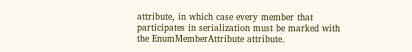attribute, in which case every member that participates in serialization must be marked with the EnumMemberAttribute attribute.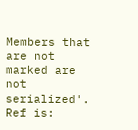Members that are not marked are not serialized'. Ref is: